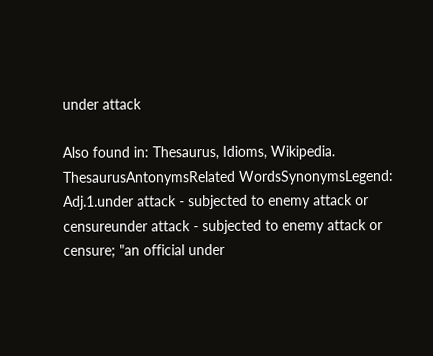under attack

Also found in: Thesaurus, Idioms, Wikipedia.
ThesaurusAntonymsRelated WordsSynonymsLegend:
Adj.1.under attack - subjected to enemy attack or censureunder attack - subjected to enemy attack or censure; "an official under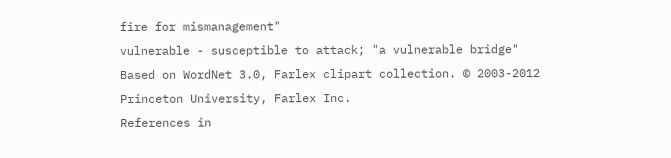fire for mismanagement"
vulnerable - susceptible to attack; "a vulnerable bridge"
Based on WordNet 3.0, Farlex clipart collection. © 2003-2012 Princeton University, Farlex Inc.
References in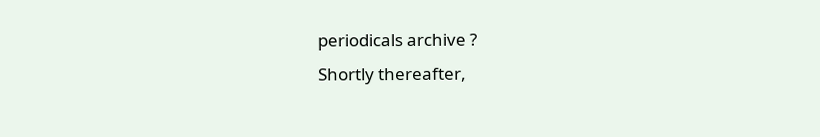periodicals archive ?
Shortly thereafter,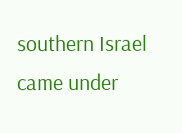southern Israel came under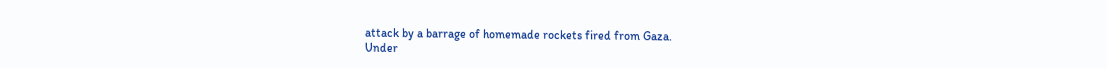attack by a barrage of homemade rockets fired from Gaza.
Under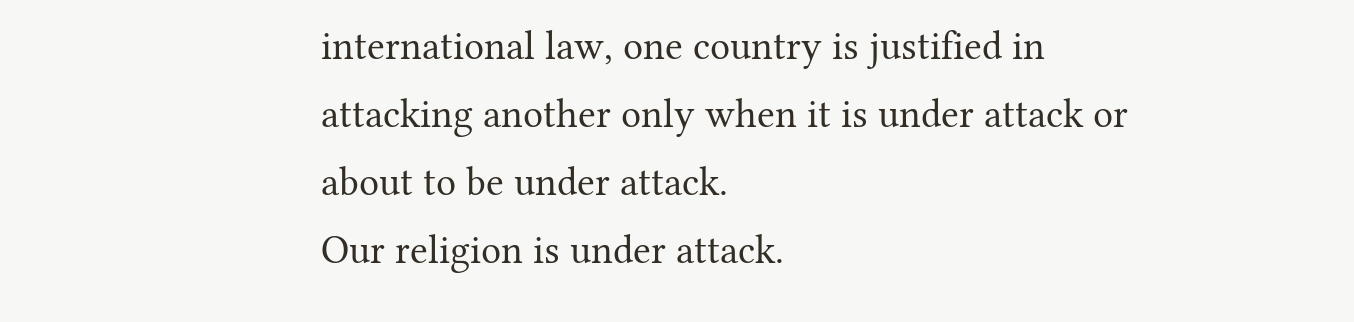international law, one country is justified in attacking another only when it is under attack or about to be under attack.
Our religion is under attack.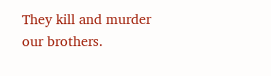They kill and murder our brothers.